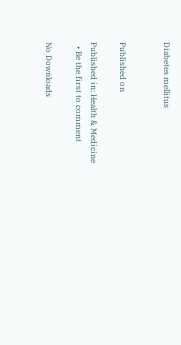Diabetes mellitus


Published on

Published in: Health & Medicine
  • Be the first to comment

No Downloads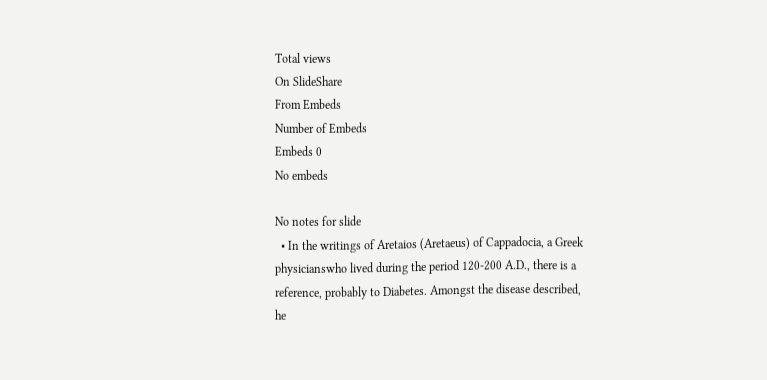Total views
On SlideShare
From Embeds
Number of Embeds
Embeds 0
No embeds

No notes for slide
  • In the writings of Aretaios (Aretaeus) of Cappadocia, a Greek physicianswho lived during the period 120-200 A.D., there is a reference, probably to Diabetes. Amongst the disease described, he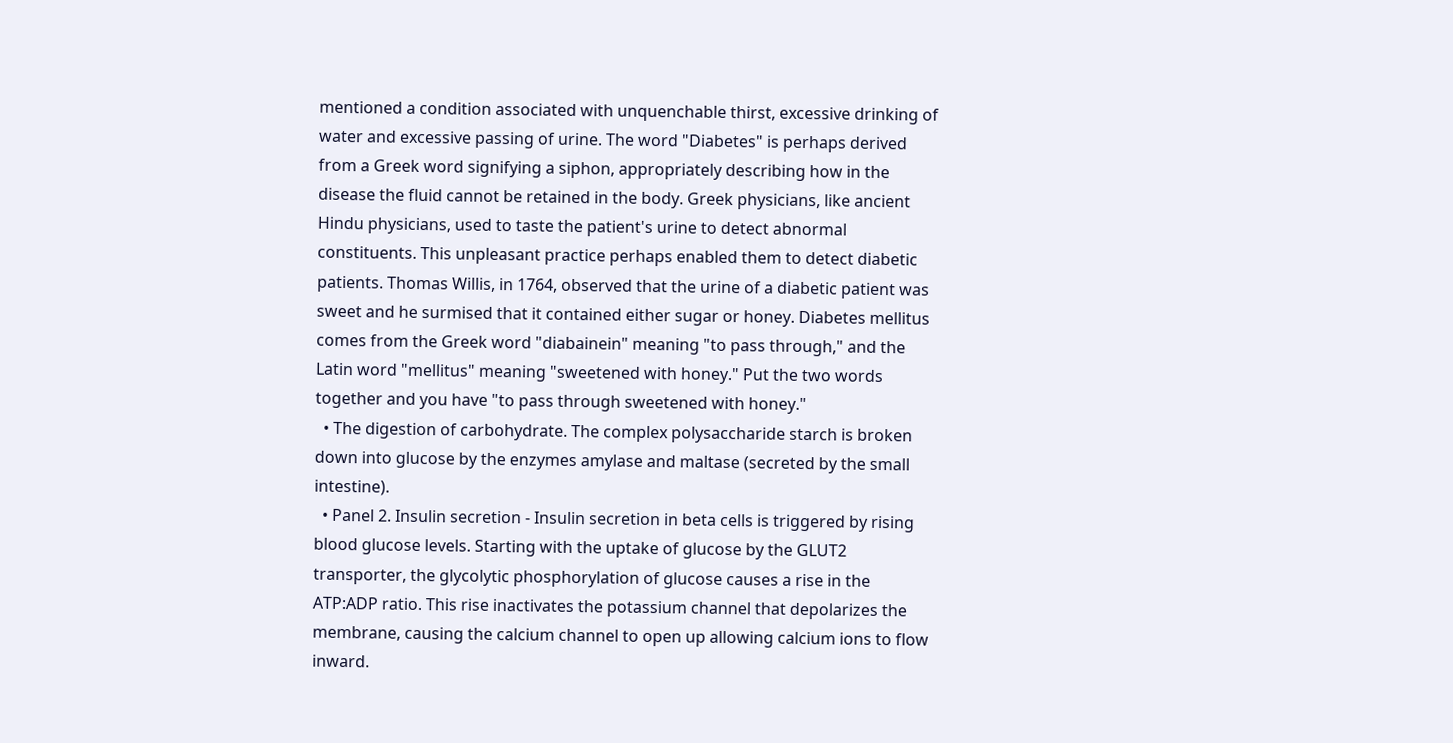mentioned a condition associated with unquenchable thirst, excessive drinking of water and excessive passing of urine. The word "Diabetes" is perhaps derived from a Greek word signifying a siphon, appropriately describing how in the disease the fluid cannot be retained in the body. Greek physicians, like ancient Hindu physicians, used to taste the patient's urine to detect abnormal constituents. This unpleasant practice perhaps enabled them to detect diabetic patients. Thomas Willis, in 1764, observed that the urine of a diabetic patient was sweet and he surmised that it contained either sugar or honey. Diabetes mellitus comes from the Greek word "diabainein" meaning "to pass through," and the Latin word "mellitus" meaning "sweetened with honey." Put the two words together and you have "to pass through sweetened with honey."
  • The digestion of carbohydrate. The complex polysaccharide starch is broken down into glucose by the enzymes amylase and maltase (secreted by the small intestine).
  • Panel 2. Insulin secretion - Insulin secretion in beta cells is triggered by rising blood glucose levels. Starting with the uptake of glucose by the GLUT2 transporter, the glycolytic phosphorylation of glucose causes a rise in the ATP:ADP ratio. This rise inactivates the potassium channel that depolarizes the membrane, causing the calcium channel to open up allowing calcium ions to flow inward.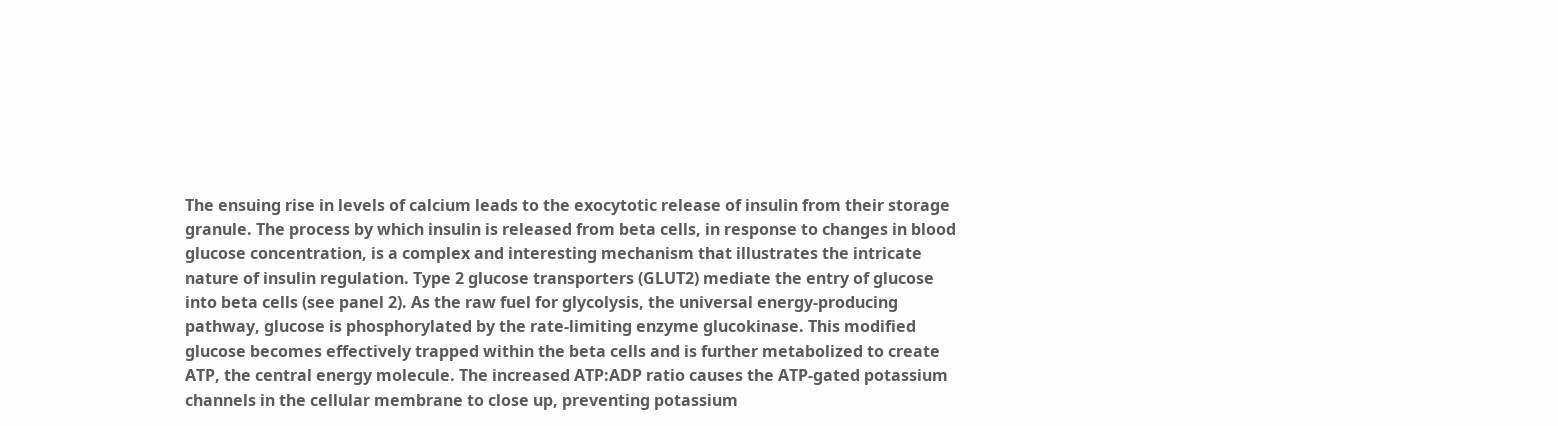The ensuing rise in levels of calcium leads to the exocytotic release of insulin from their storage granule. The process by which insulin is released from beta cells, in response to changes in blood glucose concentration, is a complex and interesting mechanism that illustrates the intricate nature of insulin regulation. Type 2 glucose transporters (GLUT2) mediate the entry of glucose into beta cells (see panel 2). As the raw fuel for glycolysis, the universal energy-producing pathway, glucose is phosphorylated by the rate-limiting enzyme glucokinase. This modified glucose becomes effectively trapped within the beta cells and is further metabolized to create ATP, the central energy molecule. The increased ATP:ADP ratio causes the ATP-gated potassium channels in the cellular membrane to close up, preventing potassium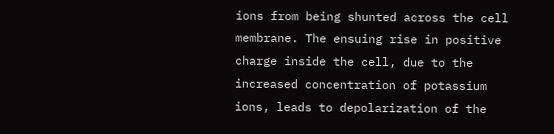ions from being shunted across the cell membrane. The ensuing rise in positive charge inside the cell, due to the increased concentration of potassium ions, leads to depolarization of the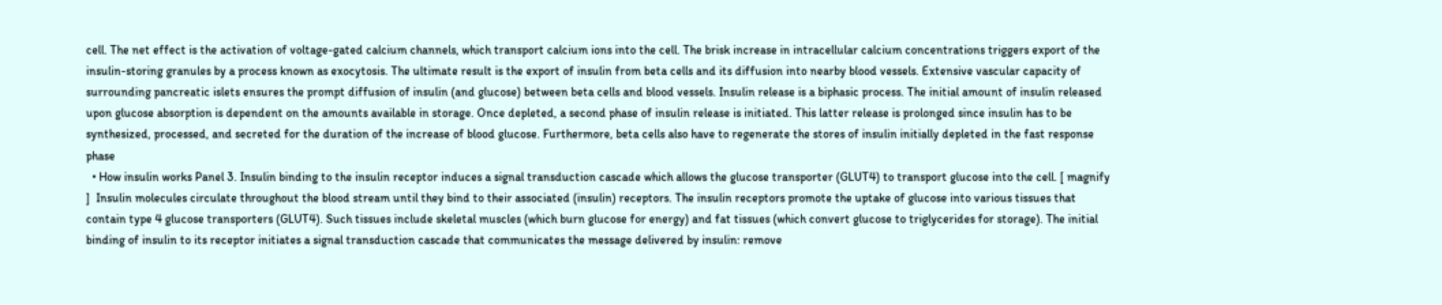cell. The net effect is the activation of voltage-gated calcium channels, which transport calcium ions into the cell. The brisk increase in intracellular calcium concentrations triggers export of the insulin-storing granules by a process known as exocytosis. The ultimate result is the export of insulin from beta cells and its diffusion into nearby blood vessels. Extensive vascular capacity of surrounding pancreatic islets ensures the prompt diffusion of insulin (and glucose) between beta cells and blood vessels. Insulin release is a biphasic process. The initial amount of insulin released upon glucose absorption is dependent on the amounts available in storage. Once depleted, a second phase of insulin release is initiated. This latter release is prolonged since insulin has to be synthesized, processed, and secreted for the duration of the increase of blood glucose. Furthermore, beta cells also have to regenerate the stores of insulin initially depleted in the fast response phase
  • How insulin works Panel 3. Insulin binding to the insulin receptor induces a signal transduction cascade which allows the glucose transporter (GLUT4) to transport glucose into the cell. [ magnify ]  Insulin molecules circulate throughout the blood stream until they bind to their associated (insulin) receptors. The insulin receptors promote the uptake of glucose into various tissues that contain type 4 glucose transporters (GLUT4). Such tissues include skeletal muscles (which burn glucose for energy) and fat tissues (which convert glucose to triglycerides for storage). The initial binding of insulin to its receptor initiates a signal transduction cascade that communicates the message delivered by insulin: remove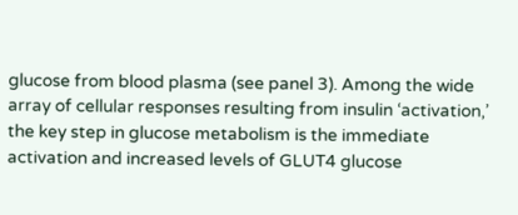glucose from blood plasma (see panel 3). Among the wide array of cellular responses resulting from insulin ‘activation,’ the key step in glucose metabolism is the immediate activation and increased levels of GLUT4 glucose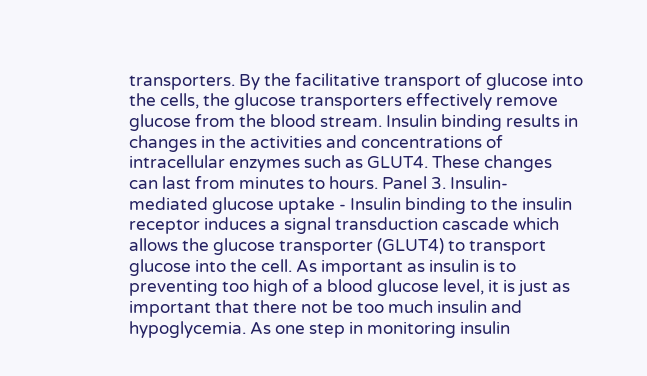transporters. By the facilitative transport of glucose into the cells, the glucose transporters effectively remove glucose from the blood stream. Insulin binding results in changes in the activities and concentrations of intracellular enzymes such as GLUT4. These changes can last from minutes to hours. Panel 3. Insulin-mediated glucose uptake - Insulin binding to the insulin receptor induces a signal transduction cascade which allows the glucose transporter (GLUT4) to transport glucose into the cell. As important as insulin is to preventing too high of a blood glucose level, it is just as important that there not be too much insulin and hypoglycemia. As one step in monitoring insulin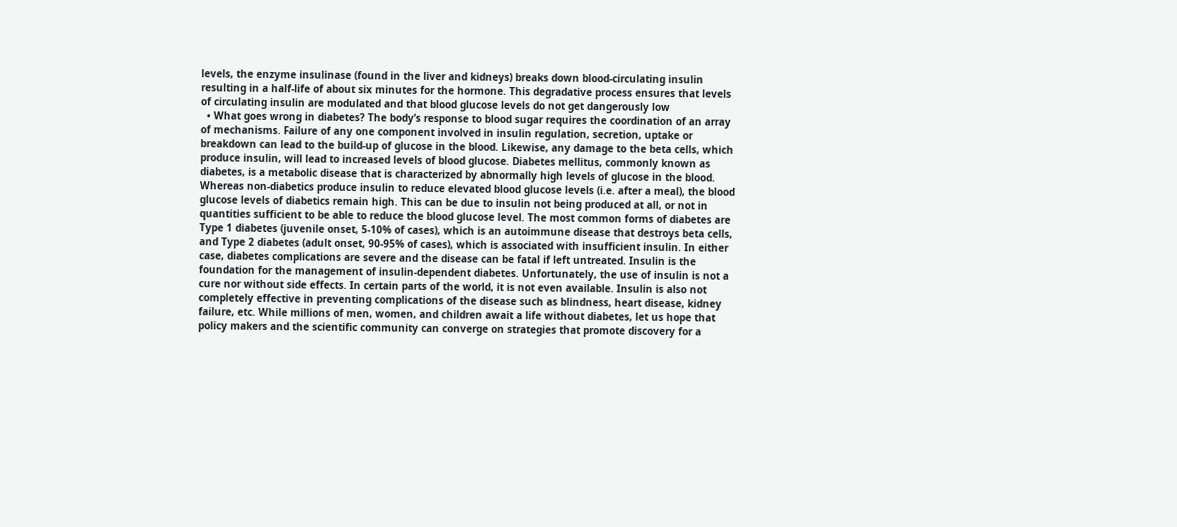levels, the enzyme insulinase (found in the liver and kidneys) breaks down blood-circulating insulin resulting in a half-life of about six minutes for the hormone. This degradative process ensures that levels of circulating insulin are modulated and that blood glucose levels do not get dangerously low
  • What goes wrong in diabetes? The body’s response to blood sugar requires the coordination of an array of mechanisms. Failure of any one component involved in insulin regulation, secretion, uptake or breakdown can lead to the build-up of glucose in the blood. Likewise, any damage to the beta cells, which produce insulin, will lead to increased levels of blood glucose. Diabetes mellitus, commonly known as diabetes, is a metabolic disease that is characterized by abnormally high levels of glucose in the blood. Whereas non-diabetics produce insulin to reduce elevated blood glucose levels (i.e. after a meal), the blood glucose levels of diabetics remain high. This can be due to insulin not being produced at all, or not in quantities sufficient to be able to reduce the blood glucose level. The most common forms of diabetes are Type 1 diabetes (juvenile onset, 5-10% of cases), which is an autoimmune disease that destroys beta cells, and Type 2 diabetes (adult onset, 90-95% of cases), which is associated with insufficient insulin. In either case, diabetes complications are severe and the disease can be fatal if left untreated. Insulin is the foundation for the management of insulin-dependent diabetes. Unfortunately, the use of insulin is not a cure nor without side effects. In certain parts of the world, it is not even available. Insulin is also not completely effective in preventing complications of the disease such as blindness, heart disease, kidney failure, etc. While millions of men, women, and children await a life without diabetes, let us hope that policy makers and the scientific community can converge on strategies that promote discovery for a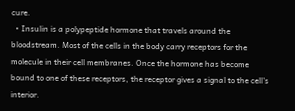cure.
  • Insulin is a polypeptide hormone that travels around the bloodstream. Most of the cells in the body carry receptors for the molecule in their cell membranes. Once the hormone has become bound to one of these receptors, the receptor gives a signal to the cell's interior.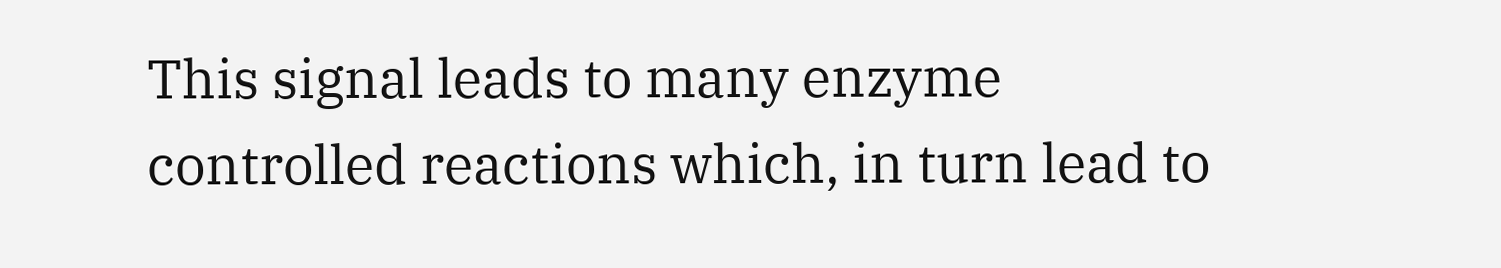This signal leads to many enzyme controlled reactions which, in turn lead to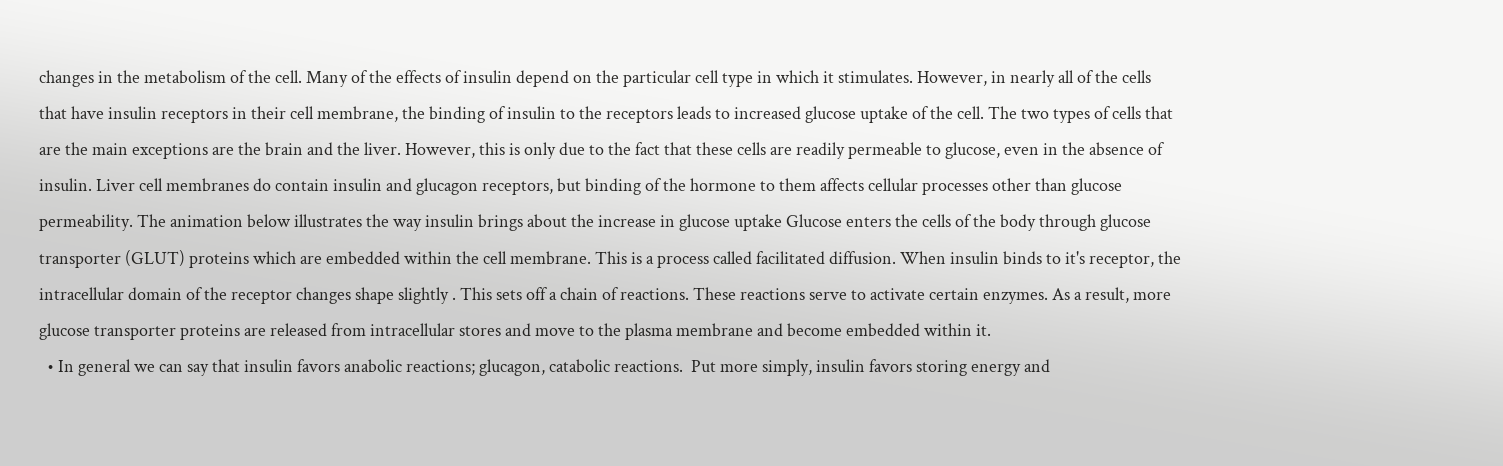changes in the metabolism of the cell. Many of the effects of insulin depend on the particular cell type in which it stimulates. However, in nearly all of the cells that have insulin receptors in their cell membrane, the binding of insulin to the receptors leads to increased glucose uptake of the cell. The two types of cells that are the main exceptions are the brain and the liver. However, this is only due to the fact that these cells are readily permeable to glucose, even in the absence of insulin. Liver cell membranes do contain insulin and glucagon receptors, but binding of the hormone to them affects cellular processes other than glucose permeability. The animation below illustrates the way insulin brings about the increase in glucose uptake Glucose enters the cells of the body through glucose transporter (GLUT) proteins which are embedded within the cell membrane. This is a process called facilitated diffusion. When insulin binds to it's receptor, the intracellular domain of the receptor changes shape slightly . This sets off a chain of reactions. These reactions serve to activate certain enzymes. As a result, more glucose transporter proteins are released from intracellular stores and move to the plasma membrane and become embedded within it.
  • In general we can say that insulin favors anabolic reactions; glucagon, catabolic reactions.  Put more simply, insulin favors storing energy and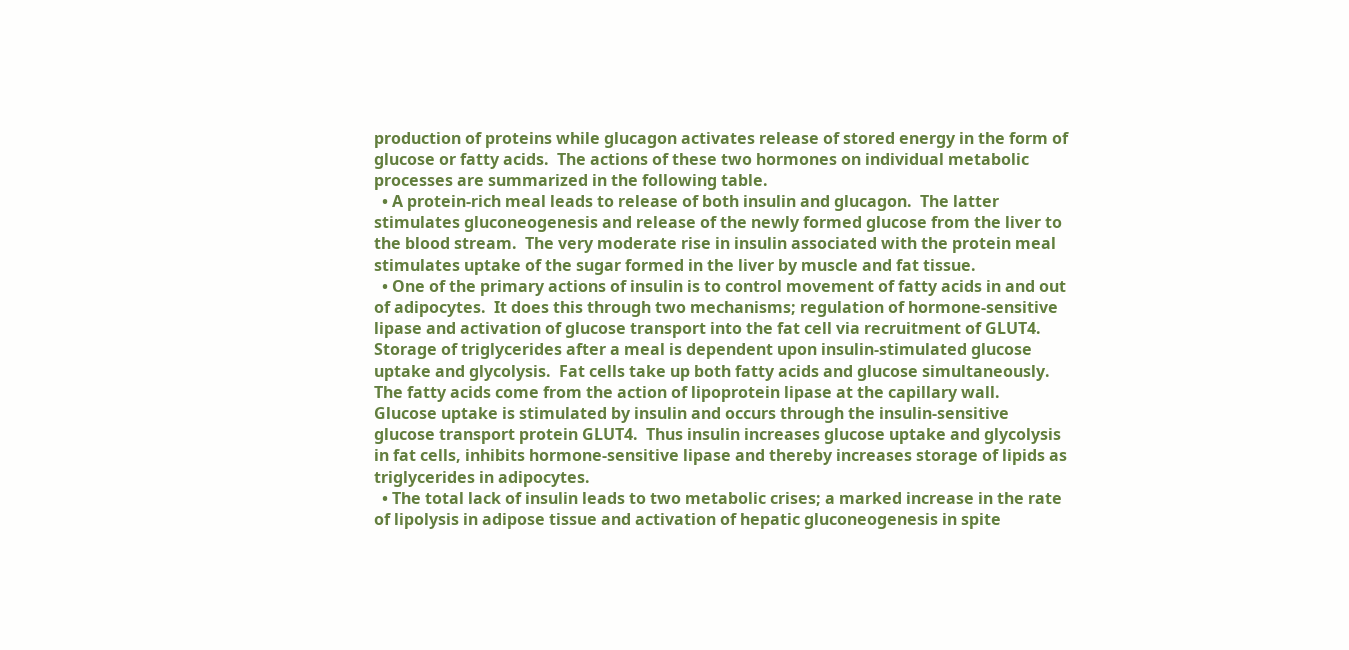production of proteins while glucagon activates release of stored energy in the form of glucose or fatty acids.  The actions of these two hormones on individual metabolic processes are summarized in the following table.
  • A protein-rich meal leads to release of both insulin and glucagon.  The latter stimulates gluconeogenesis and release of the newly formed glucose from the liver to the blood stream.  The very moderate rise in insulin associated with the protein meal stimulates uptake of the sugar formed in the liver by muscle and fat tissue.
  • One of the primary actions of insulin is to control movement of fatty acids in and out of adipocytes.  It does this through two mechanisms; regulation of hormone-sensitive lipase and activation of glucose transport into the fat cell via recruitment of GLUT4.  Storage of triglycerides after a meal is dependent upon insulin-stimulated glucose uptake and glycolysis.  Fat cells take up both fatty acids and glucose simultaneously.  The fatty acids come from the action of lipoprotein lipase at the capillary wall.  Glucose uptake is stimulated by insulin and occurs through the insulin-sensitive glucose transport protein GLUT4.  Thus insulin increases glucose uptake and glycolysis in fat cells, inhibits hormone-sensitive lipase and thereby increases storage of lipids as triglycerides in adipocytes.
  • The total lack of insulin leads to two metabolic crises; a marked increase in the rate of lipolysis in adipose tissue and activation of hepatic gluconeogenesis in spite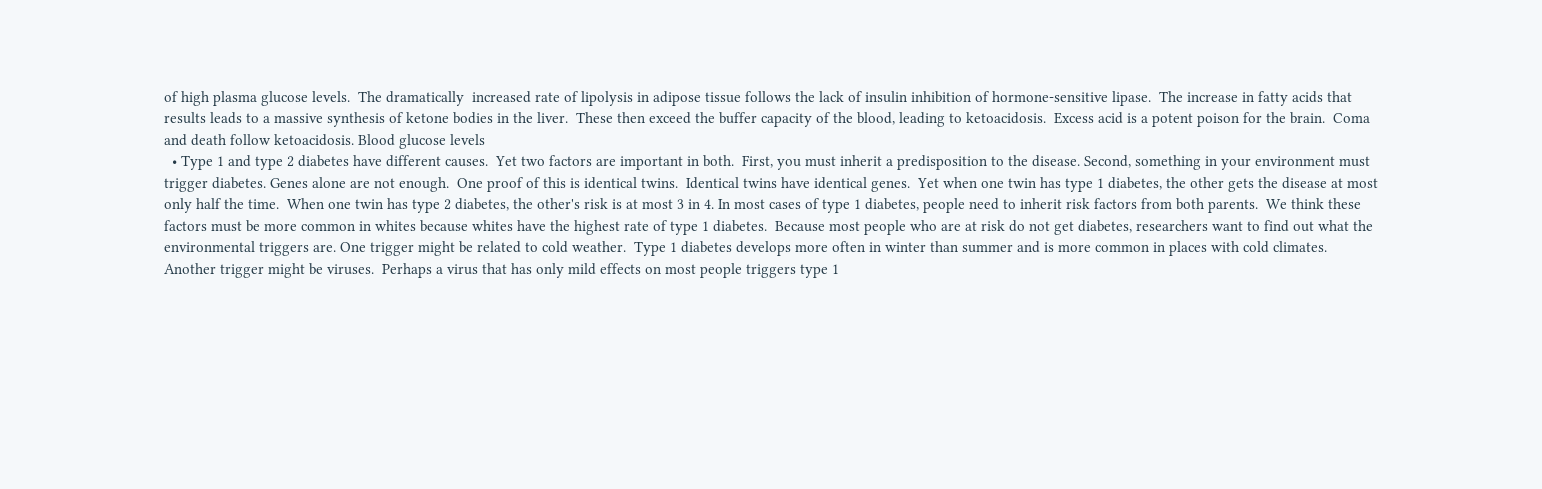of high plasma glucose levels.  The dramatically  increased rate of lipolysis in adipose tissue follows the lack of insulin inhibition of hormone-sensitive lipase.  The increase in fatty acids that results leads to a massive synthesis of ketone bodies in the liver.  These then exceed the buffer capacity of the blood, leading to ketoacidosis.  Excess acid is a potent poison for the brain.  Coma and death follow ketoacidosis. Blood glucose levels
  • Type 1 and type 2 diabetes have different causes.  Yet two factors are important in both.  First, you must inherit a predisposition to the disease. Second, something in your environment must trigger diabetes. Genes alone are not enough.  One proof of this is identical twins.  Identical twins have identical genes.  Yet when one twin has type 1 diabetes, the other gets the disease at most only half the time.  When one twin has type 2 diabetes, the other's risk is at most 3 in 4. In most cases of type 1 diabetes, people need to inherit risk factors from both parents.  We think these factors must be more common in whites because whites have the highest rate of type 1 diabetes.  Because most people who are at risk do not get diabetes, researchers want to find out what the environmental triggers are. One trigger might be related to cold weather.  Type 1 diabetes develops more often in winter than summer and is more common in places with cold climates.  Another trigger might be viruses.  Perhaps a virus that has only mild effects on most people triggers type 1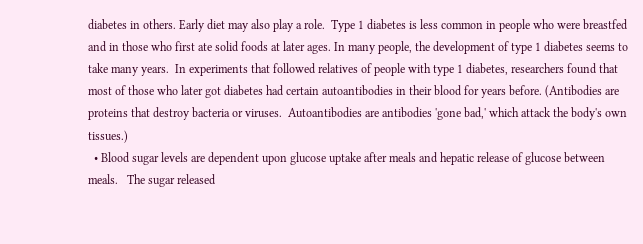diabetes in others. Early diet may also play a role.  Type 1 diabetes is less common in people who were breastfed and in those who first ate solid foods at later ages. In many people, the development of type 1 diabetes seems to take many years.  In experiments that followed relatives of people with type 1 diabetes, researchers found that most of those who later got diabetes had certain autoantibodies in their blood for years before. (Antibodies are proteins that destroy bacteria or viruses.  Autoantibodies are antibodies 'gone bad,' which attack the body's own tissues.)
  • Blood sugar levels are dependent upon glucose uptake after meals and hepatic release of glucose between meals.   The sugar released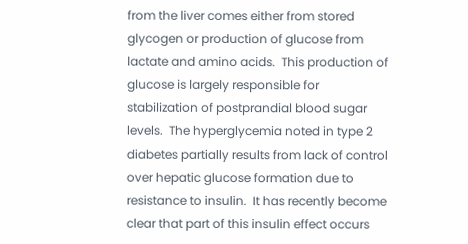from the liver comes either from stored glycogen or production of glucose from lactate and amino acids.  This production of glucose is largely responsible for stabilization of postprandial blood sugar levels.  The hyperglycemia noted in type 2 diabetes partially results from lack of control over hepatic glucose formation due to resistance to insulin.  It has recently become clear that part of this insulin effect occurs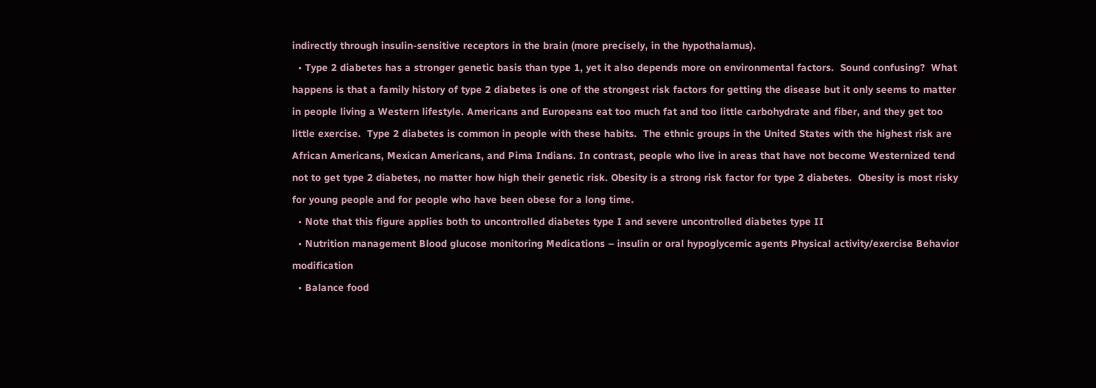indirectly through insulin-sensitive receptors in the brain (more precisely, in the hypothalamus).
  • Type 2 diabetes has a stronger genetic basis than type 1, yet it also depends more on environmental factors.  Sound confusing?  What happens is that a family history of type 2 diabetes is one of the strongest risk factors for getting the disease but it only seems to matter in people living a Western lifestyle. Americans and Europeans eat too much fat and too little carbohydrate and fiber, and they get too little exercise.  Type 2 diabetes is common in people with these habits.  The ethnic groups in the United States with the highest risk are African Americans, Mexican Americans, and Pima Indians. In contrast, people who live in areas that have not become Westernized tend not to get type 2 diabetes, no matter how high their genetic risk. Obesity is a strong risk factor for type 2 diabetes.  Obesity is most risky for young people and for people who have been obese for a long time.
  • Note that this figure applies both to uncontrolled diabetes type I and severe uncontrolled diabetes type II
  • Nutrition management Blood glucose monitoring Medications – insulin or oral hypoglycemic agents Physical activity/exercise Behavior modification
  • Balance food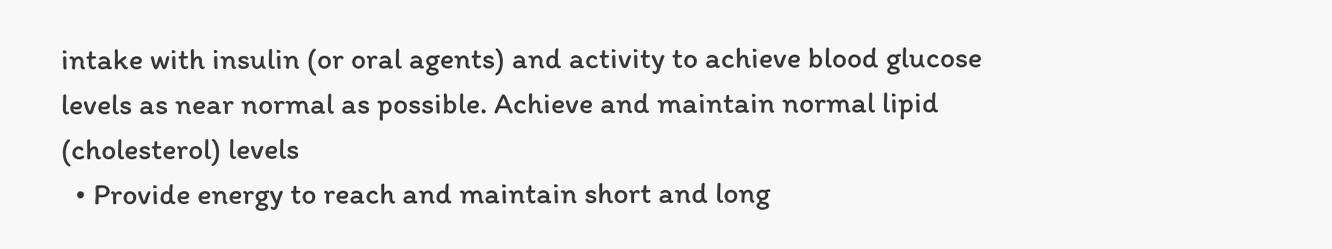intake with insulin (or oral agents) and activity to achieve blood glucose levels as near normal as possible. Achieve and maintain normal lipid (cholesterol) levels
  • Provide energy to reach and maintain short and long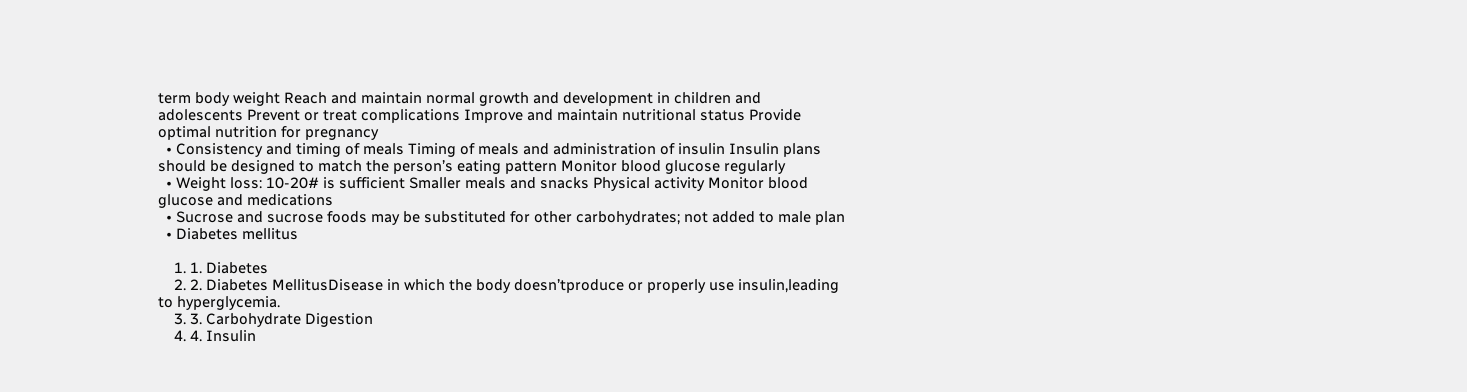term body weight Reach and maintain normal growth and development in children and adolescents Prevent or treat complications Improve and maintain nutritional status Provide optimal nutrition for pregnancy
  • Consistency and timing of meals Timing of meals and administration of insulin Insulin plans should be designed to match the person’s eating pattern Monitor blood glucose regularly
  • Weight loss: 10-20# is sufficient Smaller meals and snacks Physical activity Monitor blood glucose and medications
  • Sucrose and sucrose foods may be substituted for other carbohydrates; not added to male plan
  • Diabetes mellitus

    1. 1. Diabetes
    2. 2. Diabetes MellitusDisease in which the body doesn’tproduce or properly use insulin,leading to hyperglycemia.
    3. 3. Carbohydrate Digestion
    4. 4. Insulin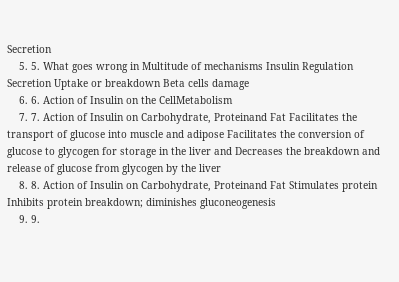Secretion
    5. 5. What goes wrong in Multitude of mechanisms Insulin Regulation Secretion Uptake or breakdown Beta cells damage
    6. 6. Action of Insulin on the CellMetabolism
    7. 7. Action of Insulin on Carbohydrate, Proteinand Fat Facilitates the transport of glucose into muscle and adipose Facilitates the conversion of glucose to glycogen for storage in the liver and Decreases the breakdown and release of glucose from glycogen by the liver
    8. 8. Action of Insulin on Carbohydrate, Proteinand Fat Stimulates protein Inhibits protein breakdown; diminishes gluconeogenesis
    9. 9.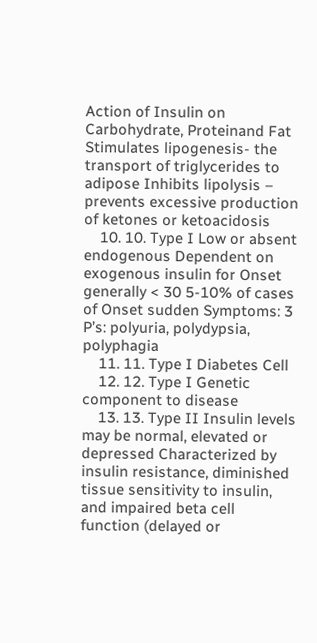Action of Insulin on Carbohydrate, Proteinand Fat Stimulates lipogenesis- the transport of triglycerides to adipose Inhibits lipolysis – prevents excessive production of ketones or ketoacidosis
    10. 10. Type I Low or absent endogenous Dependent on exogenous insulin for Onset generally < 30 5-10% of cases of Onset sudden Symptoms: 3 P’s: polyuria, polydypsia, polyphagia
    11. 11. Type I Diabetes Cell
    12. 12. Type I Genetic component to disease
    13. 13. Type II Insulin levels may be normal, elevated or depressed Characterized by insulin resistance, diminished tissue sensitivity to insulin, and impaired beta cell function (delayed or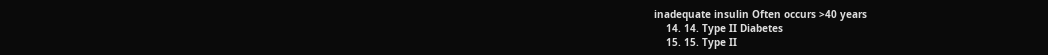inadequate insulin Often occurs >40 years
    14. 14. Type II Diabetes
    15. 15. Type II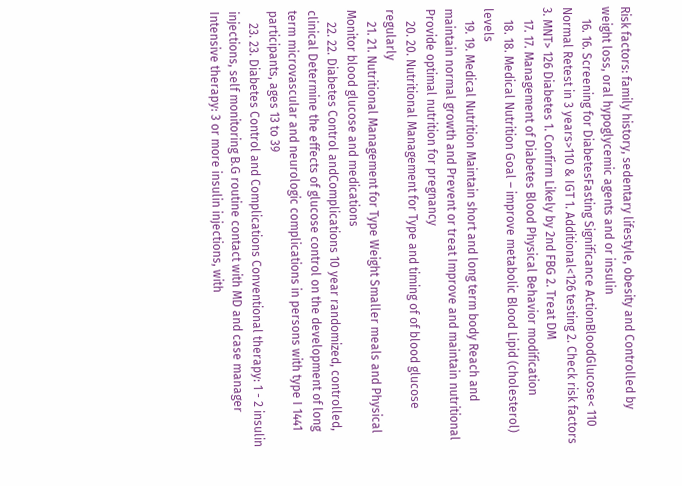Risk factors: family history, sedentary lifestyle, obesity and Controlled by weight loss, oral hypoglycemic agents and or insulin
    16. 16. Screening for DiabetesFasting Significance ActionBloodGlucose< 110 Normal Retest in 3 years>110 & IGT 1. Additional<126 testing 2. Check risk factors 3. MNT> 126 Diabetes 1. Confirm Likely by 2nd FBG 2. Treat DM
    17. 17. Management of Diabetes Blood Physical Behavior modification
    18. 18. Medical Nutrition Goal – improve metabolic Blood Lipid (cholesterol) levels
    19. 19. Medical Nutrition Maintain short and long term body Reach and maintain normal growth and Prevent or treat Improve and maintain nutritional Provide optimal nutrition for pregnancy
    20. 20. Nutritional Management for Type and timing of of blood glucose regularly
    21. 21. Nutritional Management for Type Weight Smaller meals and Physical Monitor blood glucose and medications
    22. 22. Diabetes Control andComplications 10 year randomized, controlled, clinical Determine the effects of glucose control on the development of long term microvascular and neurologic complications in persons with type I 1441 participants, ages 13 to 39
    23. 23. Diabetes Control and Complications Conventional therapy: 1 - 2 insulin injections, self monitoring B.G routine contact with MD and case manager Intensive therapy: 3 or more insulin injections, with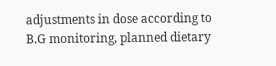adjustments in dose according to B.G monitoring, planned dietary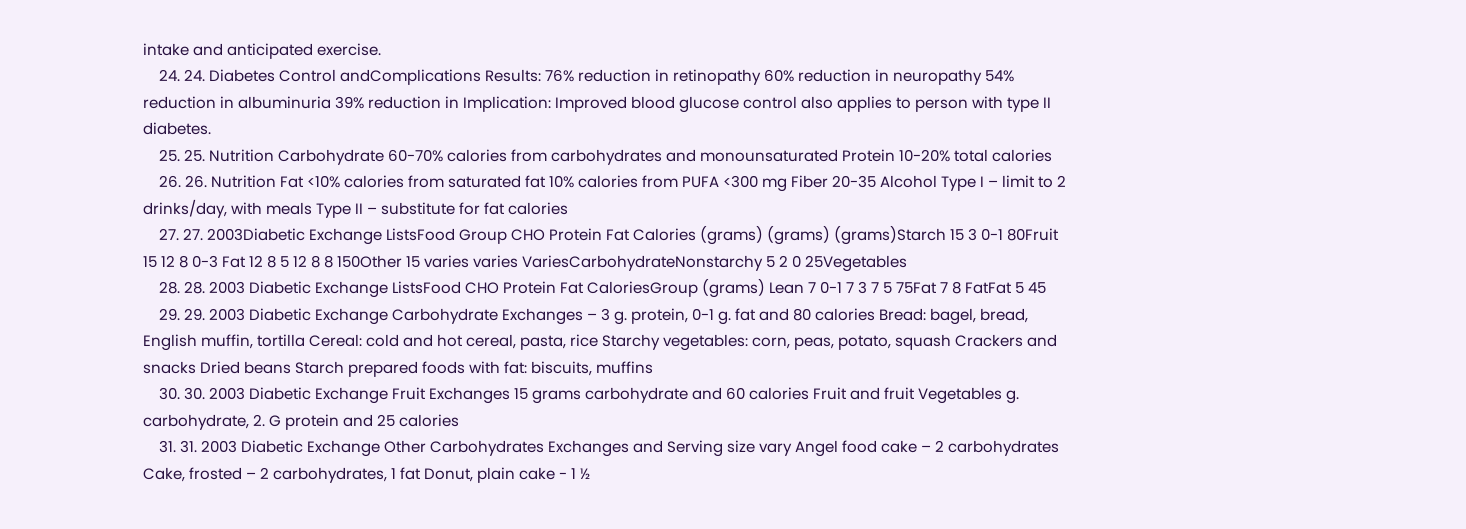intake and anticipated exercise.
    24. 24. Diabetes Control andComplications Results: 76% reduction in retinopathy 60% reduction in neuropathy 54% reduction in albuminuria 39% reduction in Implication: Improved blood glucose control also applies to person with type II diabetes.
    25. 25. Nutrition Carbohydrate 60-70% calories from carbohydrates and monounsaturated Protein 10-20% total calories
    26. 26. Nutrition Fat <10% calories from saturated fat 10% calories from PUFA <300 mg Fiber 20-35 Alcohol Type I – limit to 2 drinks/day, with meals Type II – substitute for fat calories
    27. 27. 2003Diabetic Exchange ListsFood Group CHO Protein Fat Calories (grams) (grams) (grams)Starch 15 3 0-1 80Fruit 15 12 8 0-3 Fat 12 8 5 12 8 8 150Other 15 varies varies VariesCarbohydrateNonstarchy 5 2 0 25Vegetables
    28. 28. 2003 Diabetic Exchange ListsFood CHO Protein Fat CaloriesGroup (grams) Lean 7 0-1 7 3 7 5 75Fat 7 8 FatFat 5 45
    29. 29. 2003 Diabetic Exchange Carbohydrate Exchanges – 3 g. protein, 0-1 g. fat and 80 calories Bread: bagel, bread, English muffin, tortilla Cereal: cold and hot cereal, pasta, rice Starchy vegetables: corn, peas, potato, squash Crackers and snacks Dried beans Starch prepared foods with fat: biscuits, muffins
    30. 30. 2003 Diabetic Exchange Fruit Exchanges 15 grams carbohydrate and 60 calories Fruit and fruit Vegetables g. carbohydrate, 2. G protein and 25 calories
    31. 31. 2003 Diabetic Exchange Other Carbohydrates Exchanges and Serving size vary Angel food cake – 2 carbohydrates Cake, frosted – 2 carbohydrates, 1 fat Donut, plain cake - 1 ½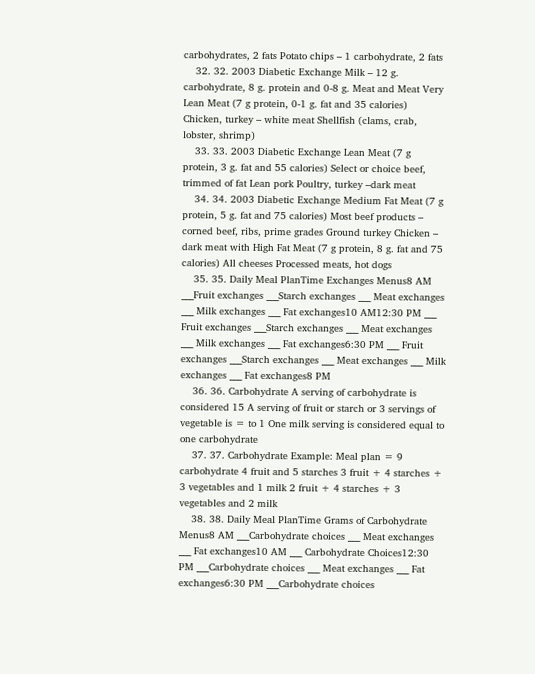carbohydrates, 2 fats Potato chips – 1 carbohydrate, 2 fats
    32. 32. 2003 Diabetic Exchange Milk – 12 g. carbohydrate, 8 g. protein and 0-8 g. Meat and Meat Very Lean Meat (7 g protein, 0-1 g. fat and 35 calories) Chicken, turkey – white meat Shellfish (clams, crab, lobster, shrimp)
    33. 33. 2003 Diabetic Exchange Lean Meat (7 g protein, 3 g. fat and 55 calories) Select or choice beef, trimmed of fat Lean pork Poultry, turkey –dark meat
    34. 34. 2003 Diabetic Exchange Medium Fat Meat (7 g protein, 5 g. fat and 75 calories) Most beef products – corned beef, ribs, prime grades Ground turkey Chicken – dark meat with High Fat Meat (7 g protein, 8 g. fat and 75 calories) All cheeses Processed meats, hot dogs
    35. 35. Daily Meal PlanTime Exchanges Menus8 AM ___Fruit exchanges ___Starch exchanges ___ Meat exchanges ___ Milk exchanges ___ Fat exchanges10 AM12:30 PM ___ Fruit exchanges ___Starch exchanges ___ Meat exchanges ___ Milk exchanges ___ Fat exchanges6:30 PM ___ Fruit exchanges ___Starch exchanges ___ Meat exchanges ___ Milk exchanges ___ Fat exchanges8 PM
    36. 36. Carbohydrate A serving of carbohydrate is considered 15 A serving of fruit or starch or 3 servings of vegetable is = to 1 One milk serving is considered equal to one carbohydrate
    37. 37. Carbohydrate Example: Meal plan = 9 carbohydrate 4 fruit and 5 starches 3 fruit + 4 starches + 3 vegetables and 1 milk 2 fruit + 4 starches + 3 vegetables and 2 milk
    38. 38. Daily Meal PlanTime Grams of Carbohydrate Menus8 AM ___Carbohydrate choices ___ Meat exchanges ___ Fat exchanges10 AM ___ Carbohydrate Choices12:30 PM ___Carbohydrate choices ___ Meat exchanges ___ Fat exchanges6:30 PM ___Carbohydrate choices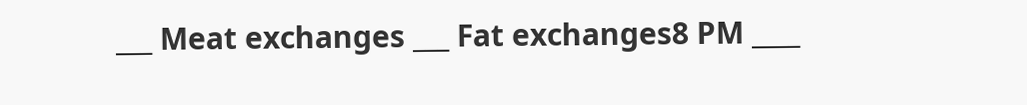___ Meat exchanges ___ Fat exchanges8 PM ____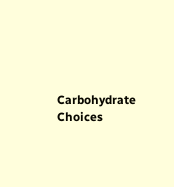Carbohydrate Choices